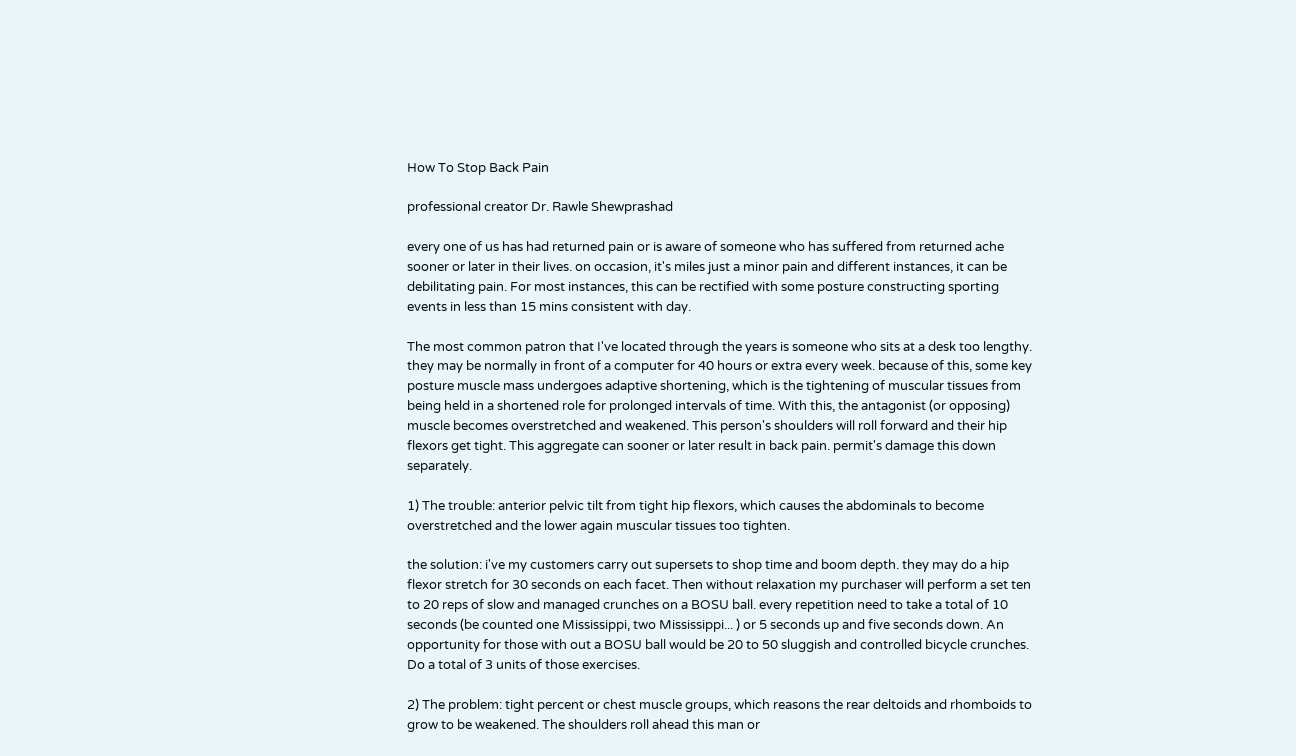How To Stop Back Pain

professional creator Dr. Rawle Shewprashad

every one of us has had returned pain or is aware of someone who has suffered from returned ache sooner or later in their lives. on occasion, it's miles just a minor pain and different instances, it can be debilitating pain. For most instances, this can be rectified with some posture constructing sporting events in less than 15 mins consistent with day.

The most common patron that I've located through the years is someone who sits at a desk too lengthy. they may be normally in front of a computer for 40 hours or extra every week. because of this, some key posture muscle mass undergoes adaptive shortening, which is the tightening of muscular tissues from being held in a shortened role for prolonged intervals of time. With this, the antagonist (or opposing) muscle becomes overstretched and weakened. This person's shoulders will roll forward and their hip flexors get tight. This aggregate can sooner or later result in back pain. permit's damage this down separately.

1) The trouble: anterior pelvic tilt from tight hip flexors, which causes the abdominals to become overstretched and the lower again muscular tissues too tighten.

the solution: i've my customers carry out supersets to shop time and boom depth. they may do a hip flexor stretch for 30 seconds on each facet. Then without relaxation my purchaser will perform a set ten to 20 reps of slow and managed crunches on a BOSU ball. every repetition need to take a total of 10 seconds (be counted one Mississippi, two Mississippi... ) or 5 seconds up and five seconds down. An opportunity for those with out a BOSU ball would be 20 to 50 sluggish and controlled bicycle crunches. Do a total of 3 units of those exercises.

2) The problem: tight percent or chest muscle groups, which reasons the rear deltoids and rhomboids to grow to be weakened. The shoulders roll ahead this man or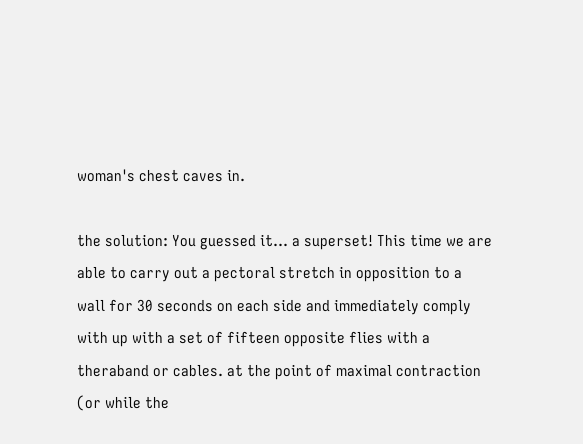woman's chest caves in.

the solution: You guessed it... a superset! This time we are able to carry out a pectoral stretch in opposition to a wall for 30 seconds on each side and immediately comply with up with a set of fifteen opposite flies with a theraband or cables. at the point of maximal contraction (or while the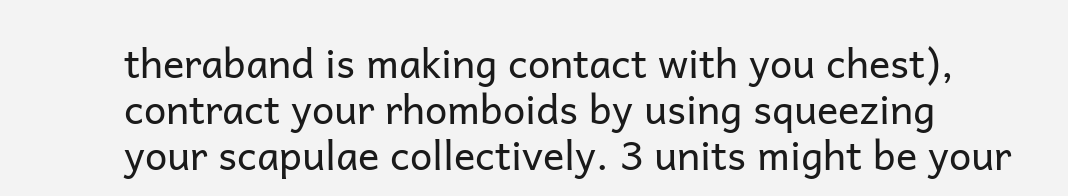theraband is making contact with you chest), contract your rhomboids by using squeezing your scapulae collectively. 3 units might be your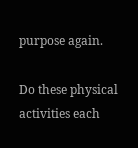purpose again.

Do these physical activities each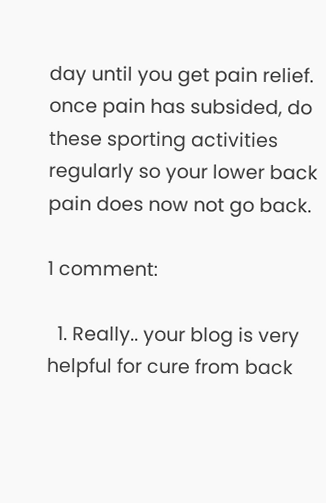day until you get pain relief. once pain has subsided, do these sporting activities regularly so your lower back pain does now not go back.

1 comment:

  1. Really.. your blog is very helpful for cure from back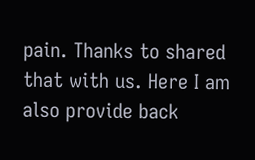pain. Thanks to shared that with us. Here I am also provide back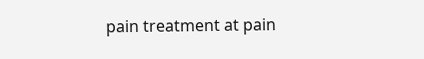pain treatment at pain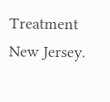Treatment New Jersey.